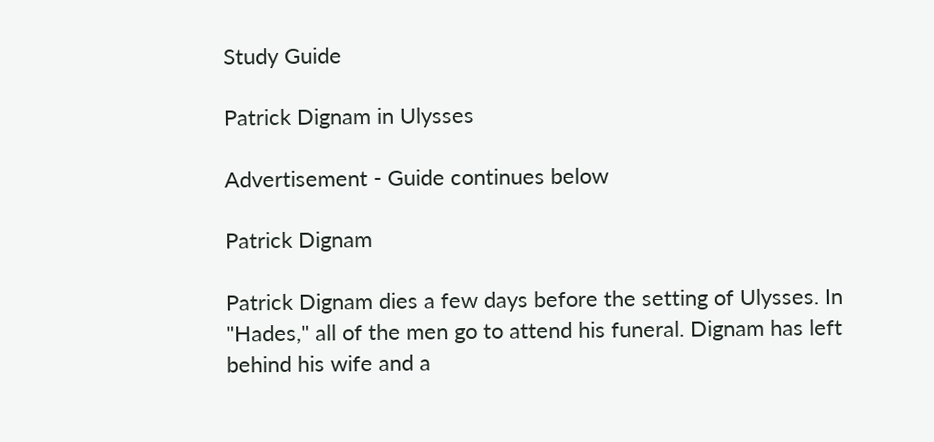Study Guide

Patrick Dignam in Ulysses

Advertisement - Guide continues below

Patrick Dignam

Patrick Dignam dies a few days before the setting of Ulysses. In "Hades," all of the men go to attend his funeral. Dignam has left behind his wife and a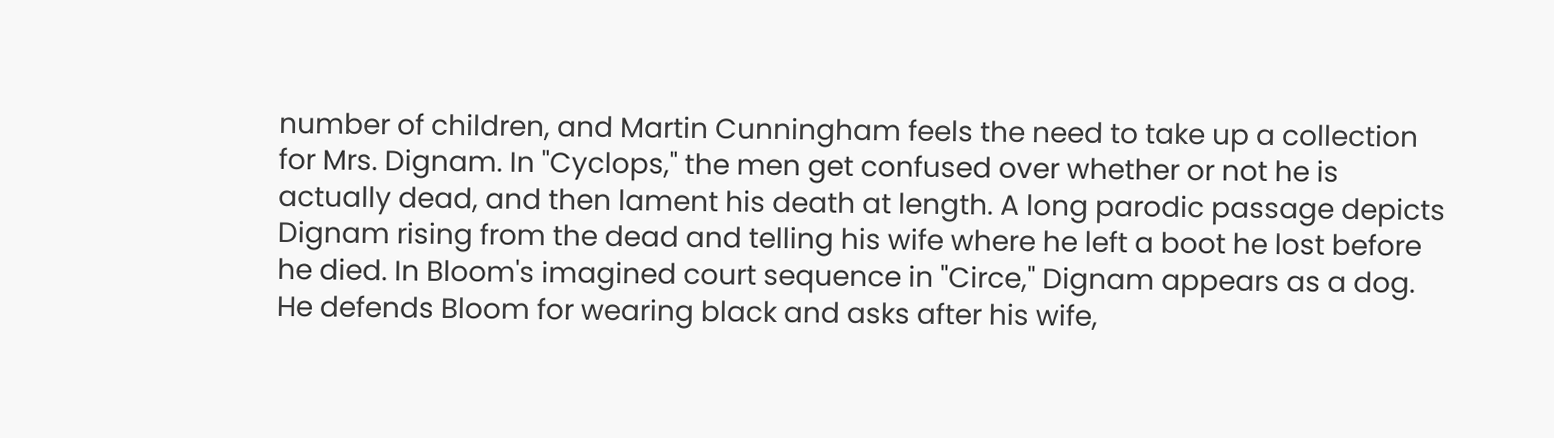number of children, and Martin Cunningham feels the need to take up a collection for Mrs. Dignam. In "Cyclops," the men get confused over whether or not he is actually dead, and then lament his death at length. A long parodic passage depicts Dignam rising from the dead and telling his wife where he left a boot he lost before he died. In Bloom's imagined court sequence in "Circe," Dignam appears as a dog. He defends Bloom for wearing black and asks after his wife,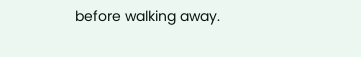before walking away.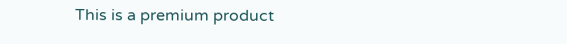This is a premium product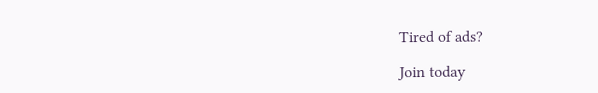Tired of ads?

Join today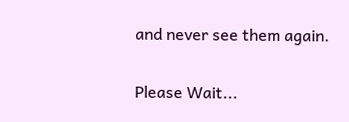and never see them again.

Please Wait...